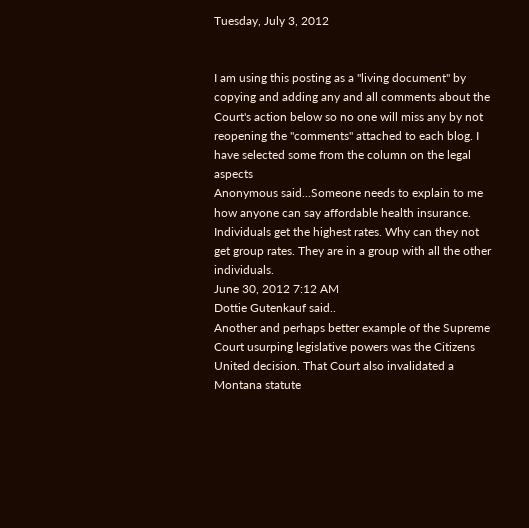Tuesday, July 3, 2012


I am using this posting as a "living document" by copying and adding any and all comments about the Court's action below so no one will miss any by not reopening the "comments" attached to each blog. I have selected some from the column on the legal aspects
Anonymous said...Someone needs to explain to me how anyone can say affordable health insurance. Individuals get the highest rates. Why can they not get group rates. They are in a group with all the other individuals.
June 30, 2012 7:12 AM
Dottie Gutenkauf said..
Another and perhaps better example of the Supreme Court usurping legislative powers was the Citizens United decision. That Court also invalidated a Montana statute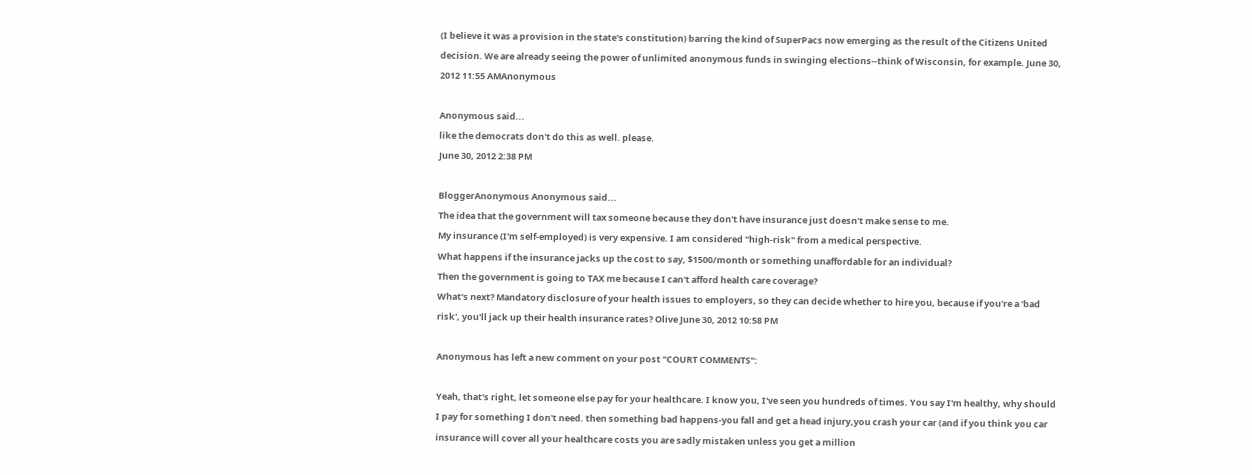(I believe it was a provision in the state's constitution) barring the kind of SuperPacs now emerging as the result of the Citizens United decision. We are already seeing the power of unlimited anonymous funds in swinging elections--think of Wisconsin, for example. June 30, 2012 11:55 AMAnonymous

Anonymous said...
like the democrats don't do this as well. please.
June 30, 2012 2:38 PM

BloggerAnonymous Anonymous said...
The idea that the government will tax someone because they don't have insurance just doesn't make sense to me.
My insurance (I'm self-employed) is very expensive. I am considered "high-risk" from a medical perspective.
What happens if the insurance jacks up the cost to say, $1500/month or something unaffordable for an individual?
Then the government is going to TAX me because I can't afford health care coverage?
What's next? Mandatory disclosure of your health issues to employers, so they can decide whether to hire you, because if you're a 'bad risk', you'll jack up their health insurance rates? Olive June 30, 2012 10:58 PM

Anonymous has left a new comment on your post "COURT COMMENTS":

Yeah, that's right, let someone else pay for your healthcare. I know you, I've seen you hundreds of times. You say I'm healthy, why should I pay for something I don't need. then something bad happens-you fall and get a head injury,you crash your car (and if you think you car insurance will cover all your healthcare costs you are sadly mistaken unless you get a million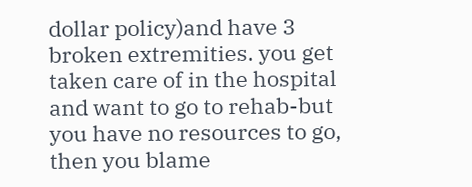dollar policy)and have 3 broken extremities. you get taken care of in the hospital and want to go to rehab-but you have no resources to go, then you blame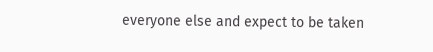everyone else and expect to be taken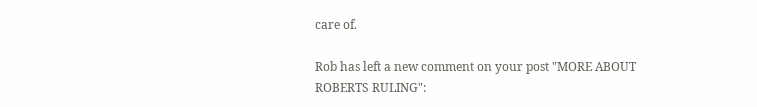care of.

Rob has left a new comment on your post "MORE ABOUT ROBERTS RULING":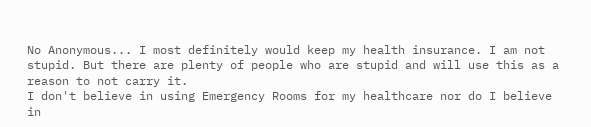No Anonymous... I most definitely would keep my health insurance. I am not stupid. But there are plenty of people who are stupid and will use this as a reason to not carry it.
I don't believe in using Emergency Rooms for my healthcare nor do I believe in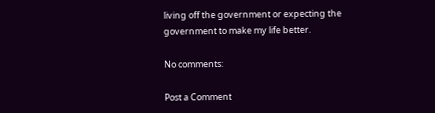living off the government or expecting the government to make my life better.

No comments:

Post a Comment